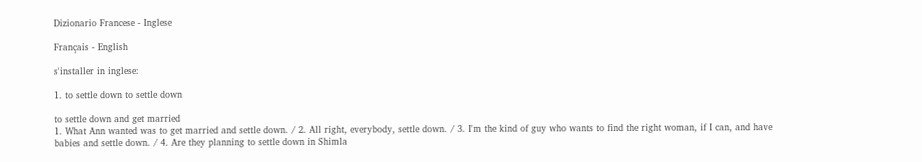Dizionario Francese - Inglese

Français - English

s'installer in inglese:

1. to settle down to settle down

to settle down and get married
1. What Ann wanted was to get married and settle down. / 2. All right, everybody, settle down. / 3. I'm the kind of guy who wants to find the right woman, if I can, and have babies and settle down. / 4. Are they planning to settle down in Shimla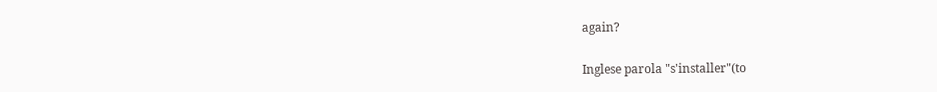again?

Inglese parola "s'installer"(to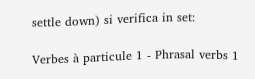settle down) si verifica in set:

Verbes à particule 1 - Phrasal verbs 1